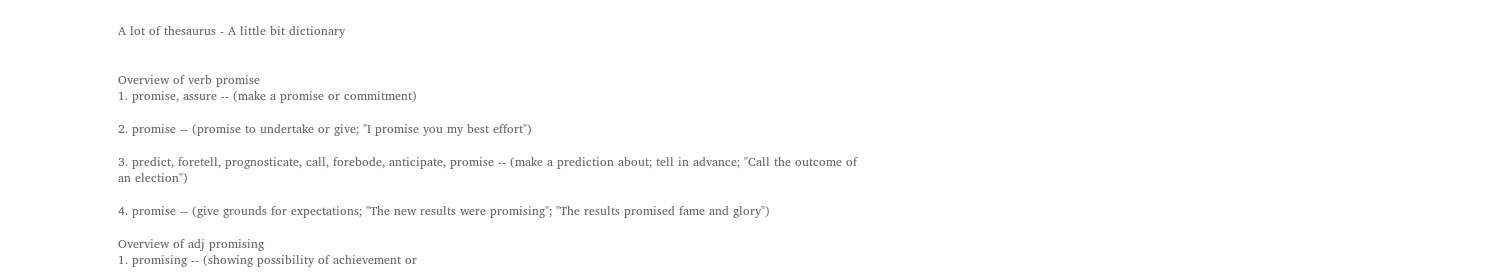A lot of thesaurus - A little bit dictionary


Overview of verb promise
1. promise, assure -- (make a promise or commitment)

2. promise -- (promise to undertake or give; "I promise you my best effort")

3. predict, foretell, prognosticate, call, forebode, anticipate, promise -- (make a prediction about; tell in advance; "Call the outcome of an election")

4. promise -- (give grounds for expectations; "The new results were promising"; "The results promised fame and glory")

Overview of adj promising
1. promising -- (showing possibility of achievement or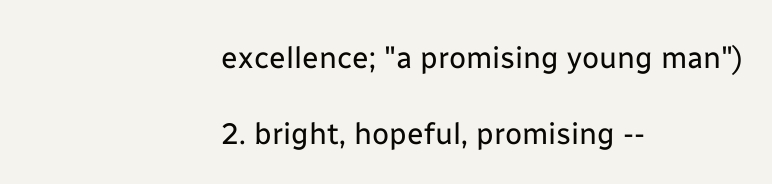excellence; "a promising young man")

2. bright, hopeful, promising --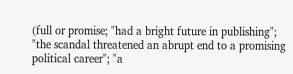(full or promise; "had a bright future in publishing"; "the scandal threatened an abrupt end to a promising political career"; "a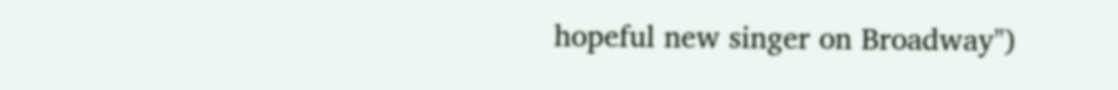hopeful new singer on Broadway")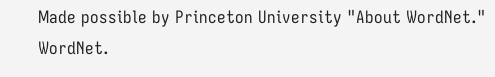Made possible by Princeton University "About WordNet." WordNet.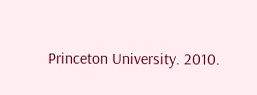Princeton University. 2010.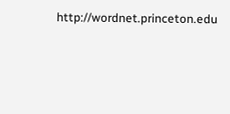http://wordnet.princeton.edu